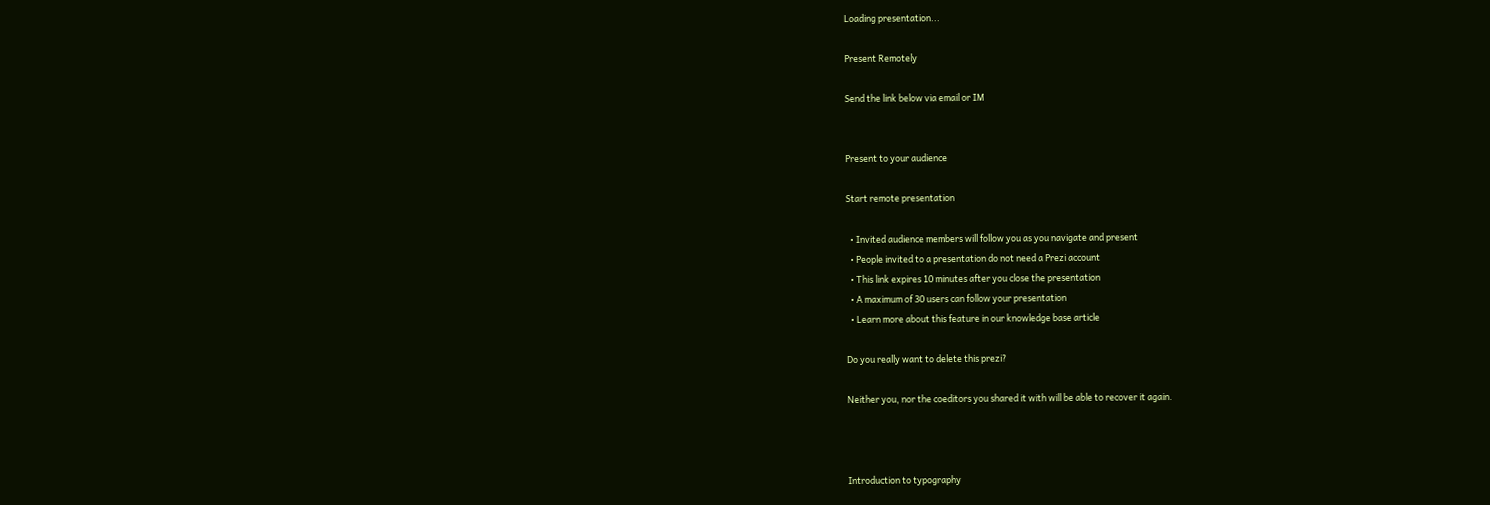Loading presentation...

Present Remotely

Send the link below via email or IM


Present to your audience

Start remote presentation

  • Invited audience members will follow you as you navigate and present
  • People invited to a presentation do not need a Prezi account
  • This link expires 10 minutes after you close the presentation
  • A maximum of 30 users can follow your presentation
  • Learn more about this feature in our knowledge base article

Do you really want to delete this prezi?

Neither you, nor the coeditors you shared it with will be able to recover it again.



Introduction to typography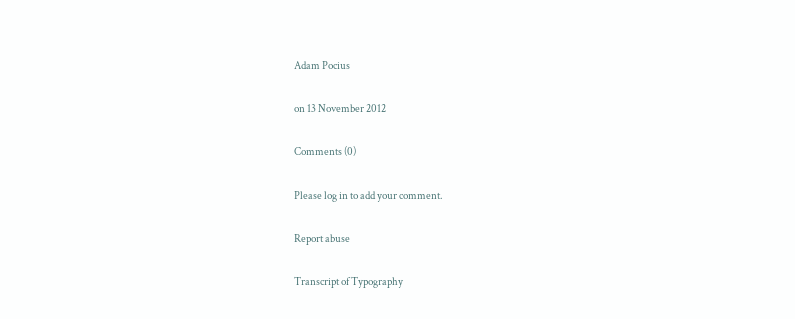Adam Pocius

on 13 November 2012

Comments (0)

Please log in to add your comment.

Report abuse

Transcript of Typography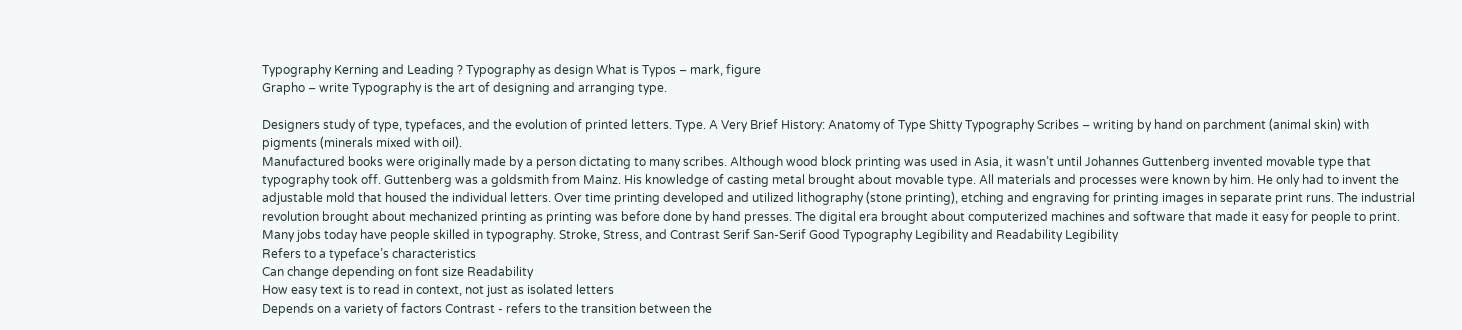Typography Kerning and Leading ? Typography as design What is Typos – mark, figure
Grapho – write Typography is the art of designing and arranging type.

Designers study of type, typefaces, and the evolution of printed letters. Type. A Very Brief History: Anatomy of Type Shitty Typography Scribes – writing by hand on parchment (animal skin) with pigments (minerals mixed with oil).
Manufactured books were originally made by a person dictating to many scribes. Although wood block printing was used in Asia, it wasn’t until Johannes Guttenberg invented movable type that typography took off. Guttenberg was a goldsmith from Mainz. His knowledge of casting metal brought about movable type. All materials and processes were known by him. He only had to invent the adjustable mold that housed the individual letters. Over time printing developed and utilized lithography (stone printing), etching and engraving for printing images in separate print runs. The industrial revolution brought about mechanized printing as printing was before done by hand presses. The digital era brought about computerized machines and software that made it easy for people to print. Many jobs today have people skilled in typography. Stroke, Stress, and Contrast Serif San-Serif Good Typography Legibility and Readability Legibility
Refers to a typeface’s characteristics
Can change depending on font size Readability
How easy text is to read in context, not just as isolated letters
Depends on a variety of factors Contrast - refers to the transition between the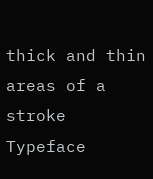thick and thin areas of a stroke Typeface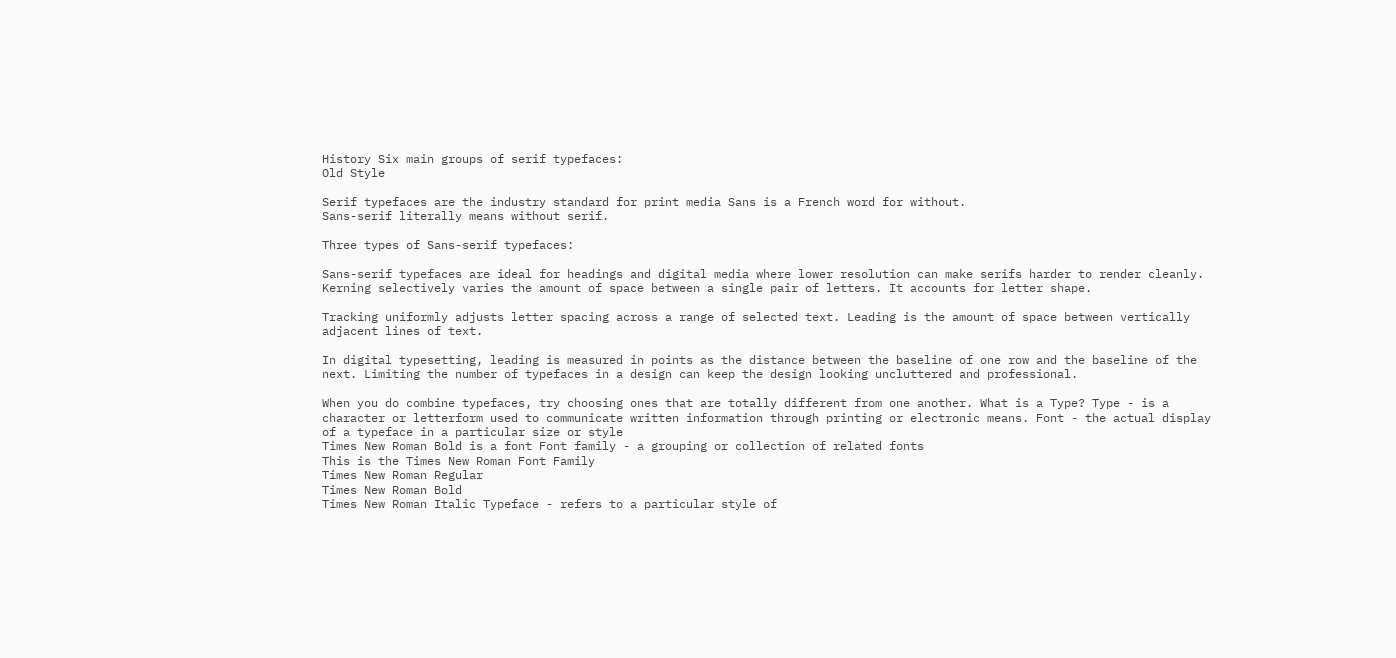History Six main groups of serif typefaces:
Old Style

Serif typefaces are the industry standard for print media Sans is a French word for without.
Sans-serif literally means without serif.

Three types of Sans-serif typefaces:

Sans-serif typefaces are ideal for headings and digital media where lower resolution can make serifs harder to render cleanly. Kerning selectively varies the amount of space between a single pair of letters. It accounts for letter shape.

Tracking uniformly adjusts letter spacing across a range of selected text. Leading is the amount of space between vertically adjacent lines of text.

In digital typesetting, leading is measured in points as the distance between the baseline of one row and the baseline of the next. Limiting the number of typefaces in a design can keep the design looking uncluttered and professional.

When you do combine typefaces, try choosing ones that are totally different from one another. What is a Type? Type - is a character or letterform used to communicate written information through printing or electronic means. Font - the actual display of a typeface in a particular size or style
Times New Roman Bold is a font Font family - a grouping or collection of related fonts
This is the Times New Roman Font Family
Times New Roman Regular
Times New Roman Bold
Times New Roman Italic Typeface - refers to a particular style of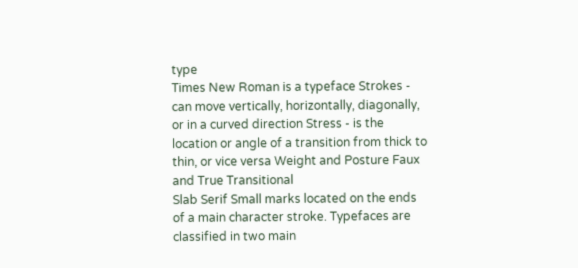type
Times New Roman is a typeface Strokes - can move vertically, horizontally, diagonally, or in a curved direction Stress - is the location or angle of a transition from thick to thin, or vice versa Weight and Posture Faux and True Transitional
Slab Serif Small marks located on the ends
of a main character stroke. Typefaces are classified in two main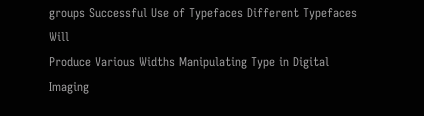groups Successful Use of Typefaces Different Typefaces Will
Produce Various Widths Manipulating Type in Digital Imaging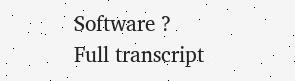Software ?
Full transcript